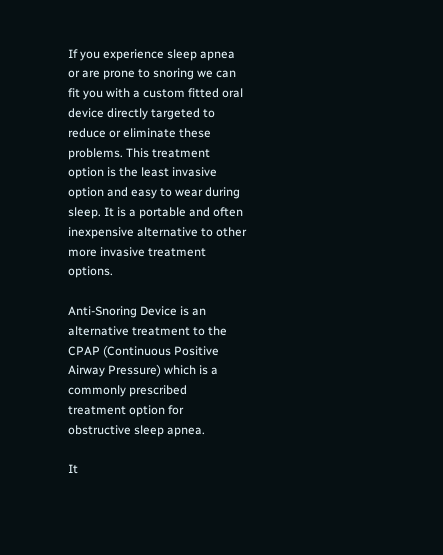If you experience sleep apnea or are prone to snoring we can fit you with a custom fitted oral device directly targeted to reduce or eliminate these problems. This treatment option is the least invasive option and easy to wear during sleep. It is a portable and often inexpensive alternative to other more invasive treatment options.

Anti-Snoring Device is an alternative treatment to the CPAP (Continuous Positive Airway Pressure) which is a commonly prescribed treatment option for obstructive sleep apnea.

It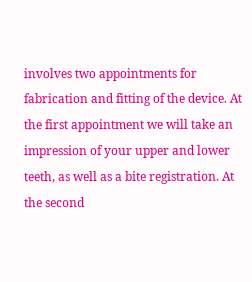involves two appointments for fabrication and fitting of the device. At the first appointment we will take an impression of your upper and lower teeth, as well as a bite registration. At the second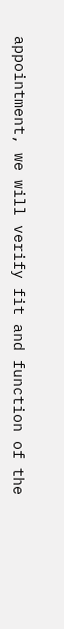appointment, we will verify fit and function of the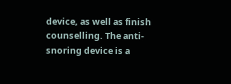device, as well as finish counselling. The anti-snoring device is a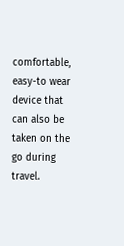comfortable, easy-to wear device that can also be taken on the go during travel.